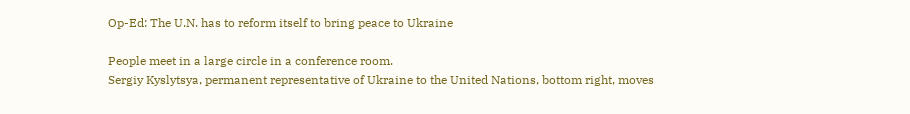Op-Ed: The U.N. has to reform itself to bring peace to Ukraine

People meet in a large circle in a conference room.
Sergiy Kyslytsya, permanent representative of Ukraine to the United Nations, bottom right, moves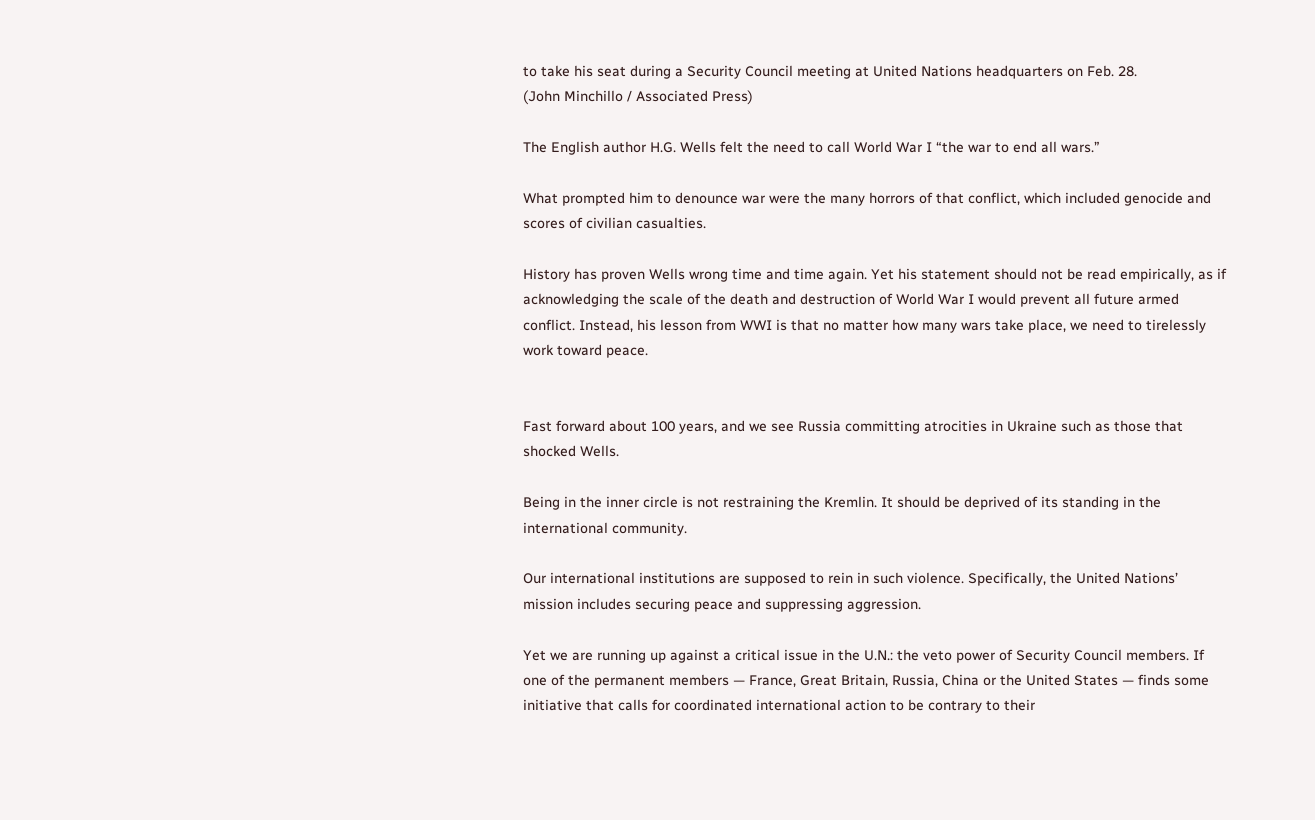to take his seat during a Security Council meeting at United Nations headquarters on Feb. 28.
(John Minchillo / Associated Press)

The English author H.G. Wells felt the need to call World War I “the war to end all wars.”

What prompted him to denounce war were the many horrors of that conflict, which included genocide and scores of civilian casualties.

History has proven Wells wrong time and time again. Yet his statement should not be read empirically, as if acknowledging the scale of the death and destruction of World War I would prevent all future armed conflict. Instead, his lesson from WWI is that no matter how many wars take place, we need to tirelessly work toward peace.


Fast forward about 100 years, and we see Russia committing atrocities in Ukraine such as those that shocked Wells.

Being in the inner circle is not restraining the Kremlin. It should be deprived of its standing in the international community.

Our international institutions are supposed to rein in such violence. Specifically, the United Nations’ mission includes securing peace and suppressing aggression.

Yet we are running up against a critical issue in the U.N.: the veto power of Security Council members. If one of the permanent members — France, Great Britain, Russia, China or the United States — finds some initiative that calls for coordinated international action to be contrary to their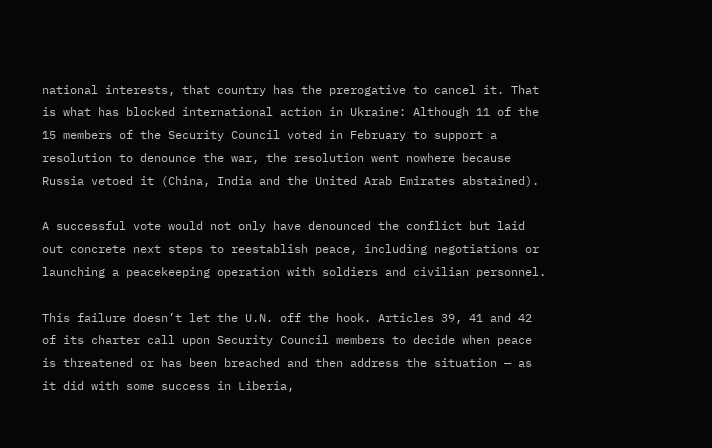national interests, that country has the prerogative to cancel it. That is what has blocked international action in Ukraine: Although 11 of the 15 members of the Security Council voted in February to support a resolution to denounce the war, the resolution went nowhere because Russia vetoed it (China, India and the United Arab Emirates abstained).

A successful vote would not only have denounced the conflict but laid out concrete next steps to reestablish peace, including negotiations or launching a peacekeeping operation with soldiers and civilian personnel.

This failure doesn’t let the U.N. off the hook. Articles 39, 41 and 42 of its charter call upon Security Council members to decide when peace is threatened or has been breached and then address the situation — as it did with some success in Liberia,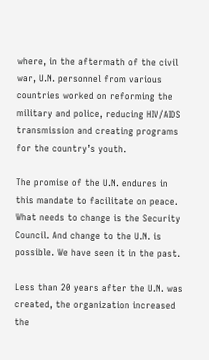where, in the aftermath of the civil war, U.N. personnel from various countries worked on reforming the military and police, reducing HIV/AIDS transmission and creating programs for the country’s youth.

The promise of the U.N. endures in this mandate to facilitate on peace. What needs to change is the Security Council. And change to the U.N. is possible. We have seen it in the past.

Less than 20 years after the U.N. was created, the organization increased the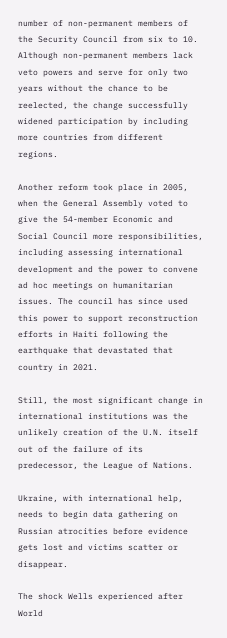number of non-permanent members of the Security Council from six to 10. Although non-permanent members lack veto powers and serve for only two years without the chance to be reelected, the change successfully widened participation by including more countries from different regions.

Another reform took place in 2005, when the General Assembly voted to give the 54-member Economic and Social Council more responsibilities, including assessing international development and the power to convene ad hoc meetings on humanitarian issues. The council has since used this power to support reconstruction efforts in Haiti following the earthquake that devastated that country in 2021.

Still, the most significant change in international institutions was the unlikely creation of the U.N. itself out of the failure of its predecessor, the League of Nations.

Ukraine, with international help, needs to begin data gathering on Russian atrocities before evidence gets lost and victims scatter or disappear.

The shock Wells experienced after World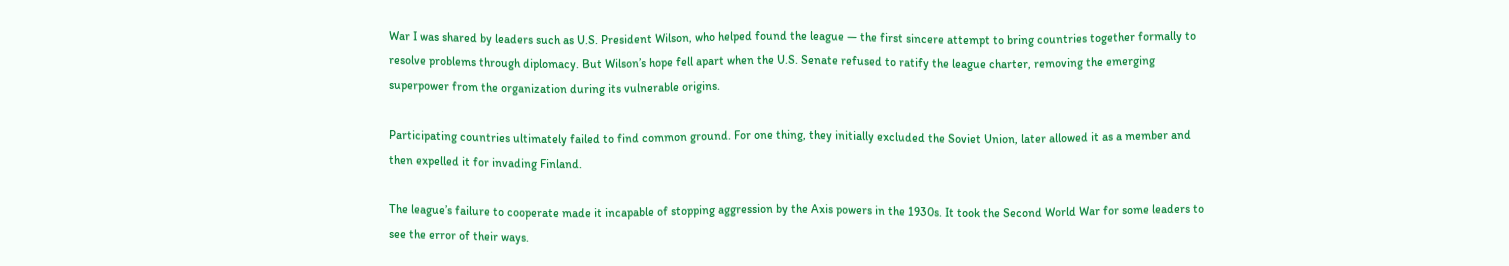War I was shared by leaders such as U.S. President Wilson, who helped found the league — the first sincere attempt to bring countries together formally to resolve problems through diplomacy. But Wilson’s hope fell apart when the U.S. Senate refused to ratify the league charter, removing the emerging superpower from the organization during its vulnerable origins.

Participating countries ultimately failed to find common ground. For one thing, they initially excluded the Soviet Union, later allowed it as a member and then expelled it for invading Finland.

The league’s failure to cooperate made it incapable of stopping aggression by the Axis powers in the 1930s. It took the Second World War for some leaders to see the error of their ways.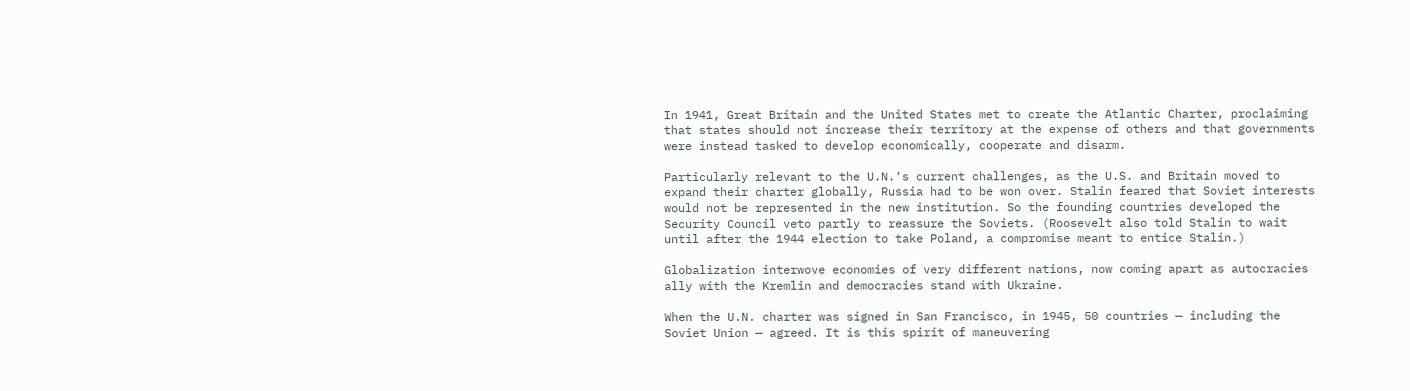In 1941, Great Britain and the United States met to create the Atlantic Charter, proclaiming that states should not increase their territory at the expense of others and that governments were instead tasked to develop economically, cooperate and disarm.

Particularly relevant to the U.N.‘s current challenges, as the U.S. and Britain moved to expand their charter globally, Russia had to be won over. Stalin feared that Soviet interests would not be represented in the new institution. So the founding countries developed the Security Council veto partly to reassure the Soviets. (Roosevelt also told Stalin to wait until after the 1944 election to take Poland, a compromise meant to entice Stalin.)

Globalization interwove economies of very different nations, now coming apart as autocracies ally with the Kremlin and democracies stand with Ukraine.

When the U.N. charter was signed in San Francisco, in 1945, 50 countries — including the Soviet Union — agreed. It is this spirit of maneuvering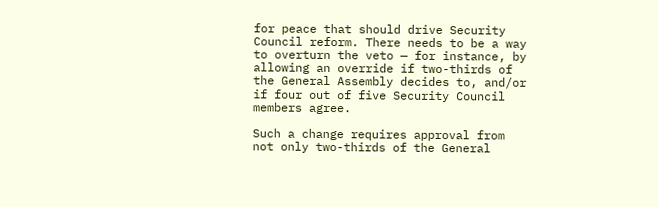for peace that should drive Security Council reform. There needs to be a way to overturn the veto — for instance, by allowing an override if two-thirds of the General Assembly decides to, and/or if four out of five Security Council members agree.

Such a change requires approval from not only two-thirds of the General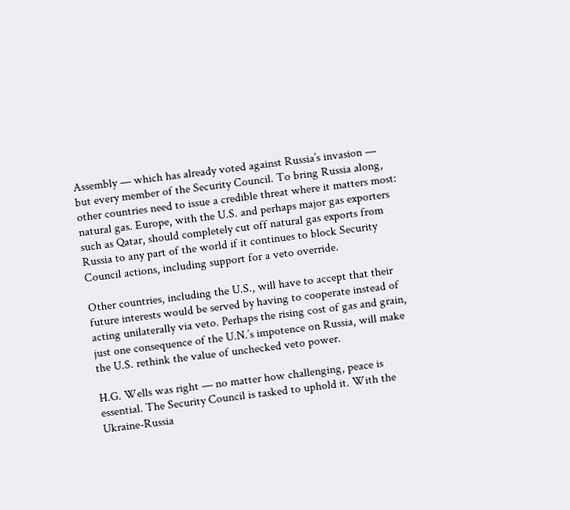Assembly — which has already voted against Russia’s invasion — but every member of the Security Council. To bring Russia along, other countries need to issue a credible threat where it matters most: natural gas. Europe, with the U.S. and perhaps major gas exporters such as Qatar, should completely cut off natural gas exports from Russia to any part of the world if it continues to block Security Council actions, including support for a veto override.

Other countries, including the U.S., will have to accept that their future interests would be served by having to cooperate instead of acting unilaterally via veto. Perhaps the rising cost of gas and grain, just one consequence of the U.N.’s impotence on Russia, will make the U.S. rethink the value of unchecked veto power.

H.G. Wells was right — no matter how challenging, peace is essential. The Security Council is tasked to uphold it. With the Ukraine-Russia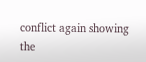conflict again showing the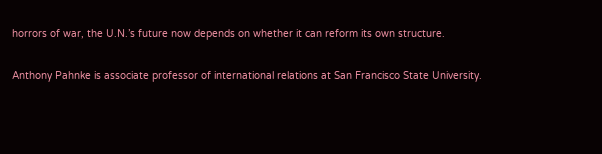horrors of war, the U.N.’s future now depends on whether it can reform its own structure.

Anthony Pahnke is associate professor of international relations at San Francisco State University.